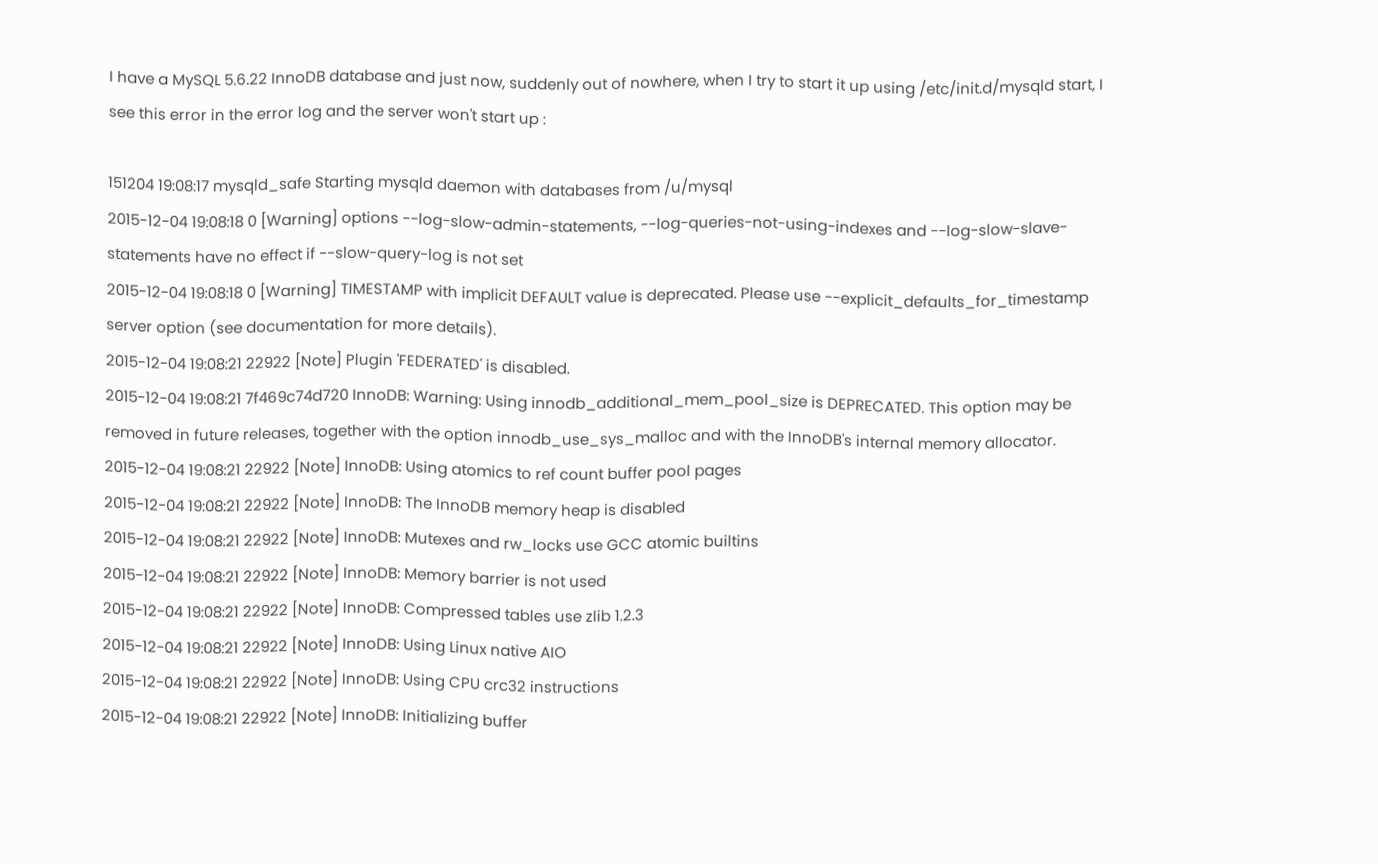I have a MySQL 5.6.22 InnoDB database and just now, suddenly out of nowhere, when I try to start it up using /etc/init.d/mysqld start, I see this error in the error log and the server won't start up :

151204 19:08:17 mysqld_safe Starting mysqld daemon with databases from /u/mysql
2015-12-04 19:08:18 0 [Warning] options --log-slow-admin-statements, --log-queries-not-using-indexes and --log-slow-slave-statements have no effect if --slow-query-log is not set
2015-12-04 19:08:18 0 [Warning] TIMESTAMP with implicit DEFAULT value is deprecated. Please use --explicit_defaults_for_timestamp server option (see documentation for more details).
2015-12-04 19:08:21 22922 [Note] Plugin 'FEDERATED' is disabled.
2015-12-04 19:08:21 7f469c74d720 InnoDB: Warning: Using innodb_additional_mem_pool_size is DEPRECATED. This option may be removed in future releases, together with the option innodb_use_sys_malloc and with the InnoDB's internal memory allocator.
2015-12-04 19:08:21 22922 [Note] InnoDB: Using atomics to ref count buffer pool pages
2015-12-04 19:08:21 22922 [Note] InnoDB: The InnoDB memory heap is disabled
2015-12-04 19:08:21 22922 [Note] InnoDB: Mutexes and rw_locks use GCC atomic builtins
2015-12-04 19:08:21 22922 [Note] InnoDB: Memory barrier is not used
2015-12-04 19:08:21 22922 [Note] InnoDB: Compressed tables use zlib 1.2.3
2015-12-04 19:08:21 22922 [Note] InnoDB: Using Linux native AIO
2015-12-04 19:08:21 22922 [Note] InnoDB: Using CPU crc32 instructions
2015-12-04 19:08:21 22922 [Note] InnoDB: Initializing buffer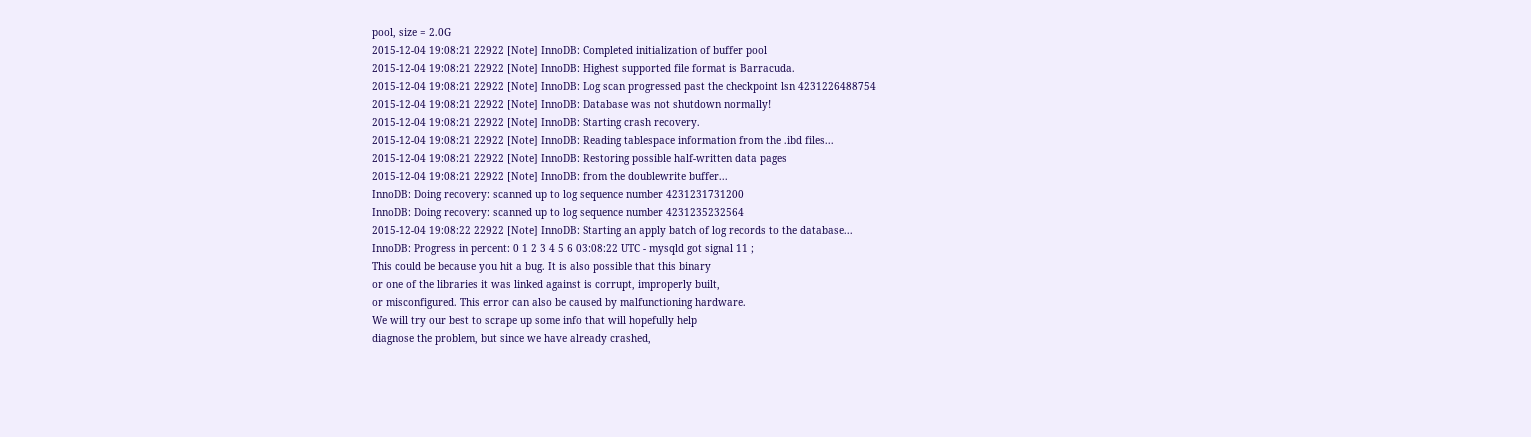pool, size = 2.0G
2015-12-04 19:08:21 22922 [Note] InnoDB: Completed initialization of buffer pool
2015-12-04 19:08:21 22922 [Note] InnoDB: Highest supported file format is Barracuda.
2015-12-04 19:08:21 22922 [Note] InnoDB: Log scan progressed past the checkpoint lsn 4231226488754
2015-12-04 19:08:21 22922 [Note] InnoDB: Database was not shutdown normally!
2015-12-04 19:08:21 22922 [Note] InnoDB: Starting crash recovery.
2015-12-04 19:08:21 22922 [Note] InnoDB: Reading tablespace information from the .ibd files...
2015-12-04 19:08:21 22922 [Note] InnoDB: Restoring possible half-written data pages
2015-12-04 19:08:21 22922 [Note] InnoDB: from the doublewrite buffer...
InnoDB: Doing recovery: scanned up to log sequence number 4231231731200
InnoDB: Doing recovery: scanned up to log sequence number 4231235232564
2015-12-04 19:08:22 22922 [Note] InnoDB: Starting an apply batch of log records to the database...
InnoDB: Progress in percent: 0 1 2 3 4 5 6 03:08:22 UTC - mysqld got signal 11 ;
This could be because you hit a bug. It is also possible that this binary
or one of the libraries it was linked against is corrupt, improperly built,
or misconfigured. This error can also be caused by malfunctioning hardware.
We will try our best to scrape up some info that will hopefully help
diagnose the problem, but since we have already crashed,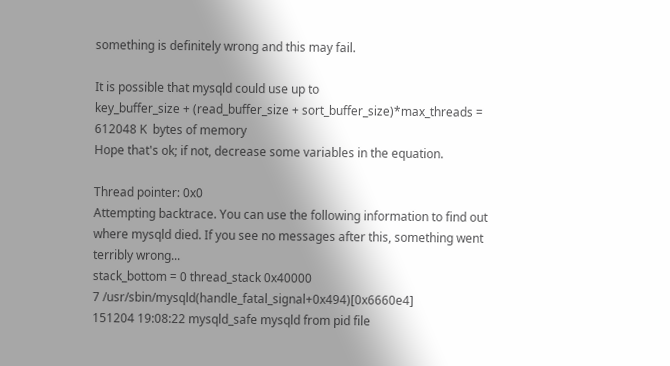something is definitely wrong and this may fail.

It is possible that mysqld could use up to
key_buffer_size + (read_buffer_size + sort_buffer_size)*max_threads = 612048 K  bytes of memory
Hope that's ok; if not, decrease some variables in the equation.

Thread pointer: 0x0
Attempting backtrace. You can use the following information to find out
where mysqld died. If you see no messages after this, something went
terribly wrong...
stack_bottom = 0 thread_stack 0x40000
7 /usr/sbin/mysqld(handle_fatal_signal+0x494)[0x6660e4]
151204 19:08:22 mysqld_safe mysqld from pid file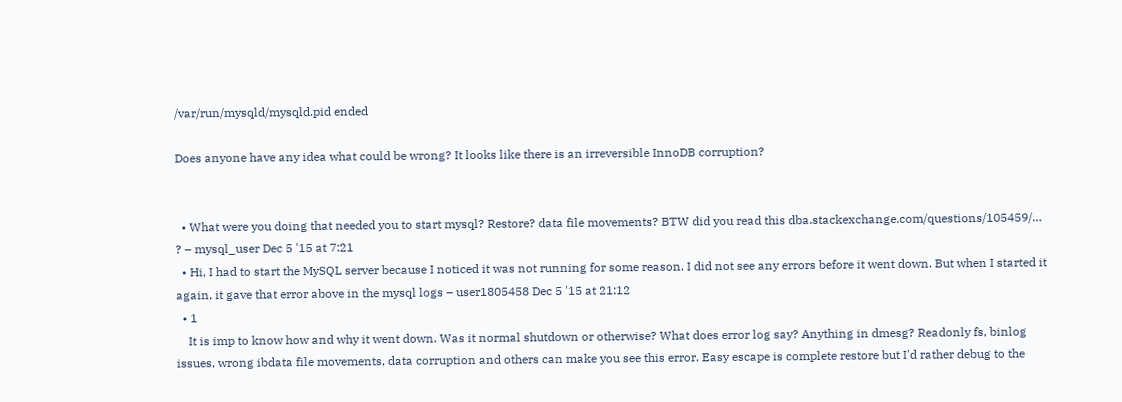/var/run/mysqld/mysqld.pid ended

Does anyone have any idea what could be wrong? It looks like there is an irreversible InnoDB corruption?


  • What were you doing that needed you to start mysql? Restore? data file movements? BTW did you read this dba.stackexchange.com/questions/105459/… ? – mysql_user Dec 5 '15 at 7:21
  • Hi, I had to start the MySQL server because I noticed it was not running for some reason. I did not see any errors before it went down. But when I started it again, it gave that error above in the mysql logs – user1805458 Dec 5 '15 at 21:12
  • 1
    It is imp to know how and why it went down. Was it normal shutdown or otherwise? What does error log say? Anything in dmesg? Readonly fs, binlog issues, wrong ibdata file movements, data corruption and others can make you see this error. Easy escape is complete restore but I'd rather debug to the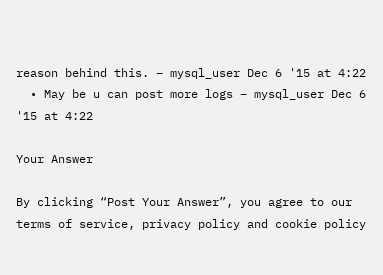reason behind this. – mysql_user Dec 6 '15 at 4:22
  • May be u can post more logs – mysql_user Dec 6 '15 at 4:22

Your Answer

By clicking “Post Your Answer”, you agree to our terms of service, privacy policy and cookie policy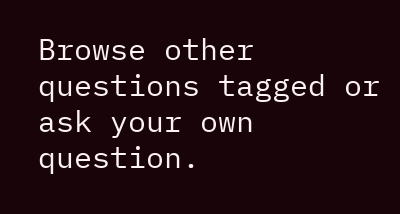Browse other questions tagged or ask your own question.